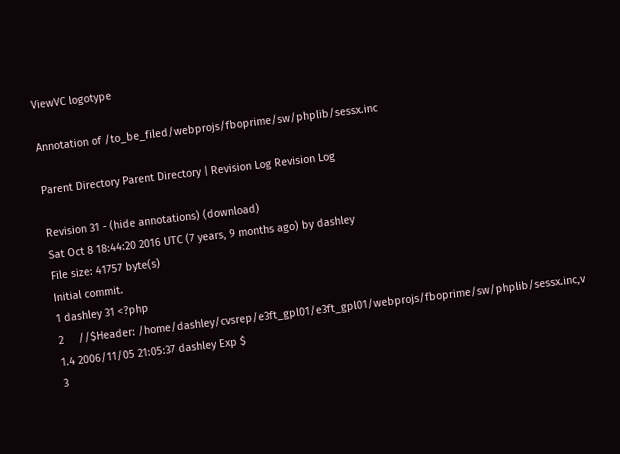ViewVC logotype

Annotation of /to_be_filed/webprojs/fboprime/sw/phplib/sessx.inc

Parent Directory Parent Directory | Revision Log Revision Log

Revision 31 - (hide annotations) (download)
Sat Oct 8 18:44:20 2016 UTC (7 years, 9 months ago) by dashley
File size: 41757 byte(s)
Initial commit.
1 dashley 31 <?php
2     //$Header: /home/dashley/cvsrep/e3ft_gpl01/e3ft_gpl01/webprojs/fboprime/sw/phplib/sessx.inc,v 1.4 2006/11/05 21:05:37 dashley Exp $
3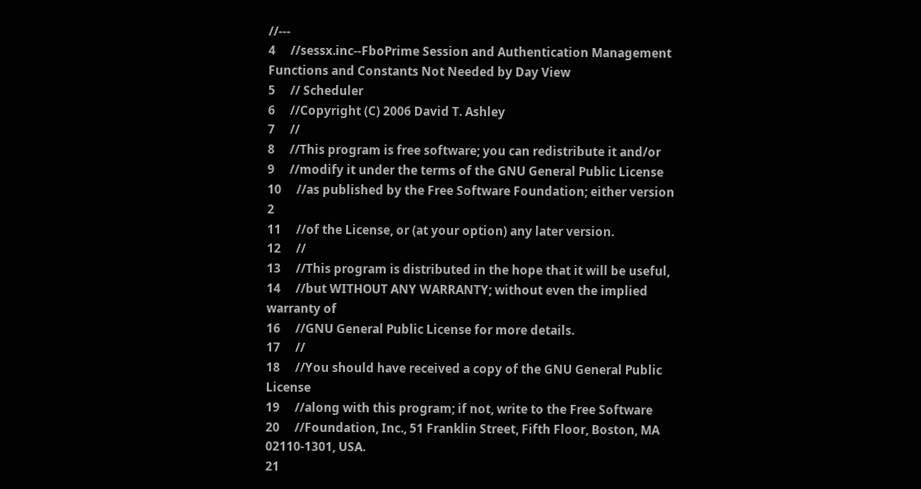//---
4     //sessx.inc--FboPrime Session and Authentication Management Functions and Constants Not Needed by Day View
5     // Scheduler
6     //Copyright (C) 2006 David T. Ashley
7     //
8     //This program is free software; you can redistribute it and/or
9     //modify it under the terms of the GNU General Public License
10     //as published by the Free Software Foundation; either version 2
11     //of the License, or (at your option) any later version.
12     //
13     //This program is distributed in the hope that it will be useful,
14     //but WITHOUT ANY WARRANTY; without even the implied warranty of
16     //GNU General Public License for more details.
17     //
18     //You should have received a copy of the GNU General Public License
19     //along with this program; if not, write to the Free Software
20     //Foundation, Inc., 51 Franklin Street, Fifth Floor, Boston, MA 02110-1301, USA.
21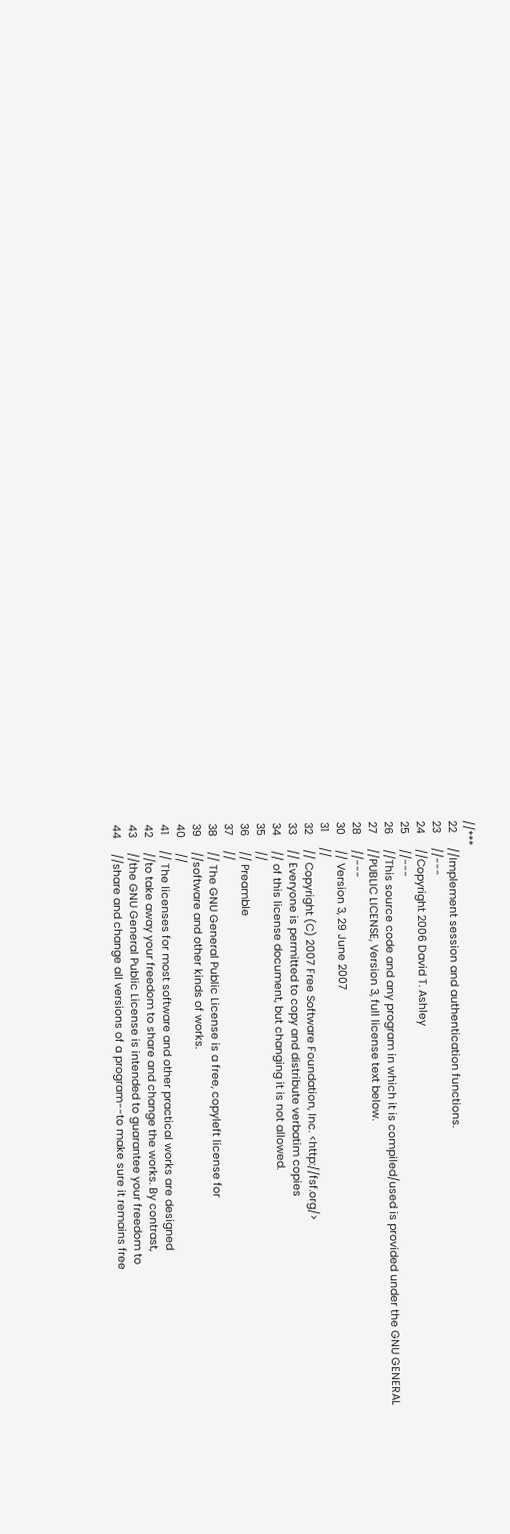//***
22     //Implement session and authentication functions.
23     //---
24     //Copyright 2006 David T. Ashley
25     //---
26     //This source code and any program in which it is compiled/used is provided under the GNU GENERAL
27     //PUBLIC LICENSE, Version 3, full license text below.
28     //---
30     // Version 3, 29 June 2007
31     //
32     // Copyright (C) 2007 Free Software Foundation, Inc. <http://fsf.org/>
33     // Everyone is permitted to copy and distribute verbatim copies
34     // of this license document, but changing it is not allowed.
35     //
36     // Preamble
37     //
38     // The GNU General Public License is a free, copyleft license for
39     //software and other kinds of works.
40     //
41     // The licenses for most software and other practical works are designed
42     //to take away your freedom to share and change the works. By contrast,
43     //the GNU General Public License is intended to guarantee your freedom to
44     //share and change all versions of a program--to make sure it remains free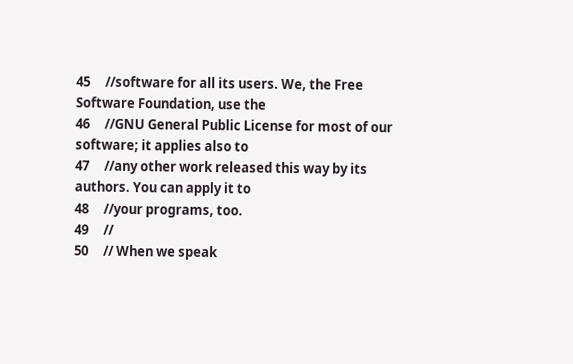45     //software for all its users. We, the Free Software Foundation, use the
46     //GNU General Public License for most of our software; it applies also to
47     //any other work released this way by its authors. You can apply it to
48     //your programs, too.
49     //
50     // When we speak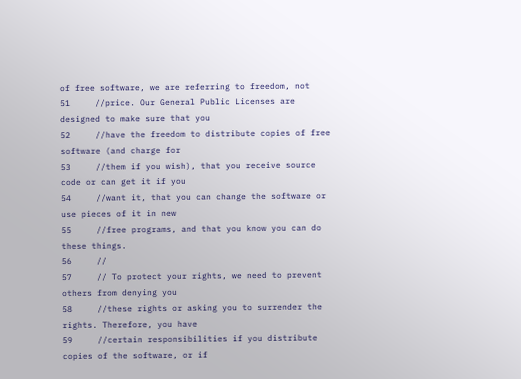of free software, we are referring to freedom, not
51     //price. Our General Public Licenses are designed to make sure that you
52     //have the freedom to distribute copies of free software (and charge for
53     //them if you wish), that you receive source code or can get it if you
54     //want it, that you can change the software or use pieces of it in new
55     //free programs, and that you know you can do these things.
56     //
57     // To protect your rights, we need to prevent others from denying you
58     //these rights or asking you to surrender the rights. Therefore, you have
59     //certain responsibilities if you distribute copies of the software, or if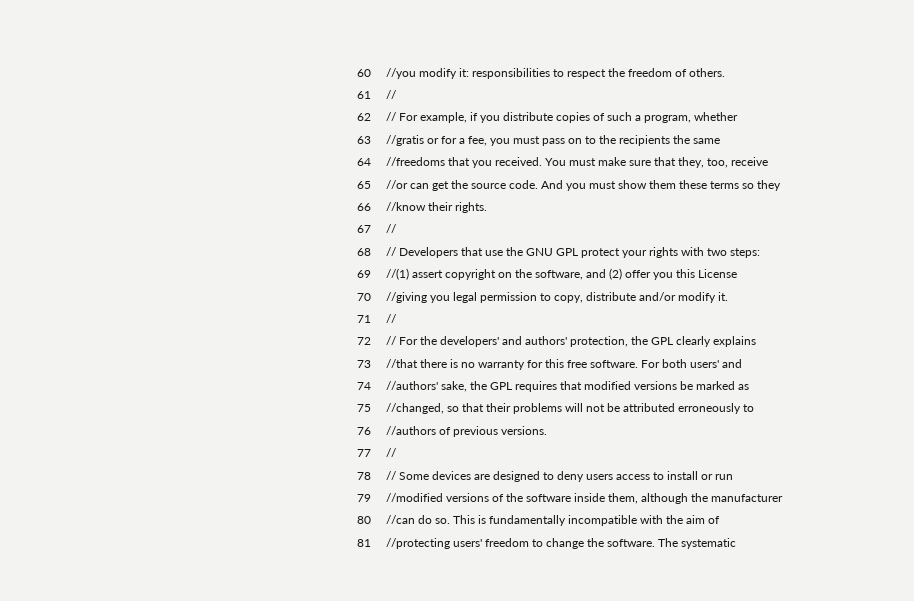60     //you modify it: responsibilities to respect the freedom of others.
61     //
62     // For example, if you distribute copies of such a program, whether
63     //gratis or for a fee, you must pass on to the recipients the same
64     //freedoms that you received. You must make sure that they, too, receive
65     //or can get the source code. And you must show them these terms so they
66     //know their rights.
67     //
68     // Developers that use the GNU GPL protect your rights with two steps:
69     //(1) assert copyright on the software, and (2) offer you this License
70     //giving you legal permission to copy, distribute and/or modify it.
71     //
72     // For the developers' and authors' protection, the GPL clearly explains
73     //that there is no warranty for this free software. For both users' and
74     //authors' sake, the GPL requires that modified versions be marked as
75     //changed, so that their problems will not be attributed erroneously to
76     //authors of previous versions.
77     //
78     // Some devices are designed to deny users access to install or run
79     //modified versions of the software inside them, although the manufacturer
80     //can do so. This is fundamentally incompatible with the aim of
81     //protecting users' freedom to change the software. The systematic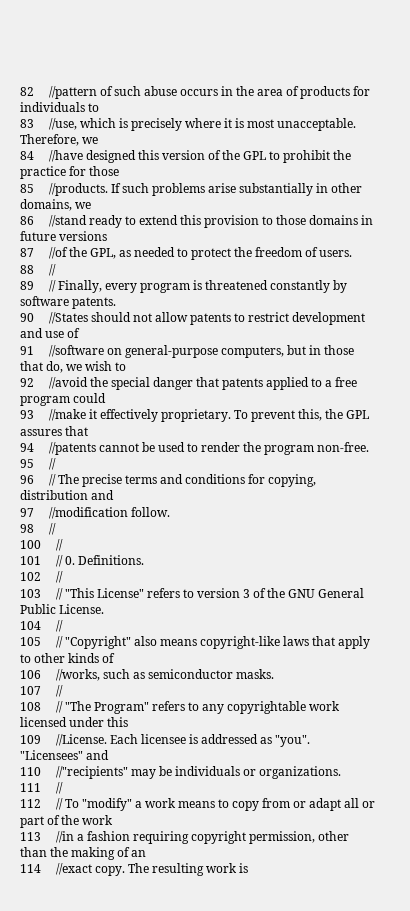82     //pattern of such abuse occurs in the area of products for individuals to
83     //use, which is precisely where it is most unacceptable. Therefore, we
84     //have designed this version of the GPL to prohibit the practice for those
85     //products. If such problems arise substantially in other domains, we
86     //stand ready to extend this provision to those domains in future versions
87     //of the GPL, as needed to protect the freedom of users.
88     //
89     // Finally, every program is threatened constantly by software patents.
90     //States should not allow patents to restrict development and use of
91     //software on general-purpose computers, but in those that do, we wish to
92     //avoid the special danger that patents applied to a free program could
93     //make it effectively proprietary. To prevent this, the GPL assures that
94     //patents cannot be used to render the program non-free.
95     //
96     // The precise terms and conditions for copying, distribution and
97     //modification follow.
98     //
100     //
101     // 0. Definitions.
102     //
103     // "This License" refers to version 3 of the GNU General Public License.
104     //
105     // "Copyright" also means copyright-like laws that apply to other kinds of
106     //works, such as semiconductor masks.
107     //
108     // "The Program" refers to any copyrightable work licensed under this
109     //License. Each licensee is addressed as "you". "Licensees" and
110     //"recipients" may be individuals or organizations.
111     //
112     // To "modify" a work means to copy from or adapt all or part of the work
113     //in a fashion requiring copyright permission, other than the making of an
114     //exact copy. The resulting work is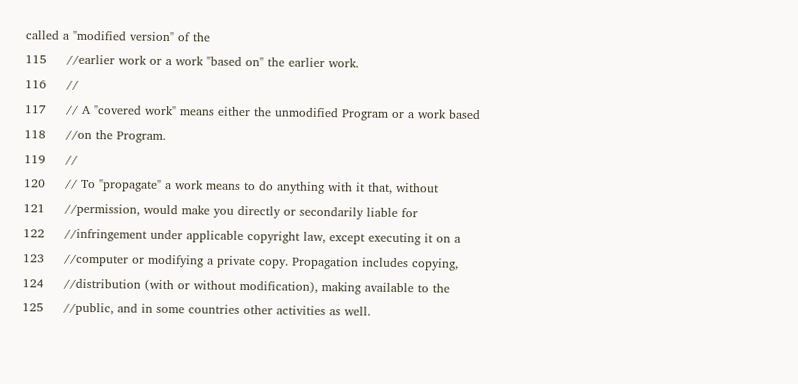called a "modified version" of the
115     //earlier work or a work "based on" the earlier work.
116     //
117     // A "covered work" means either the unmodified Program or a work based
118     //on the Program.
119     //
120     // To "propagate" a work means to do anything with it that, without
121     //permission, would make you directly or secondarily liable for
122     //infringement under applicable copyright law, except executing it on a
123     //computer or modifying a private copy. Propagation includes copying,
124     //distribution (with or without modification), making available to the
125     //public, and in some countries other activities as well.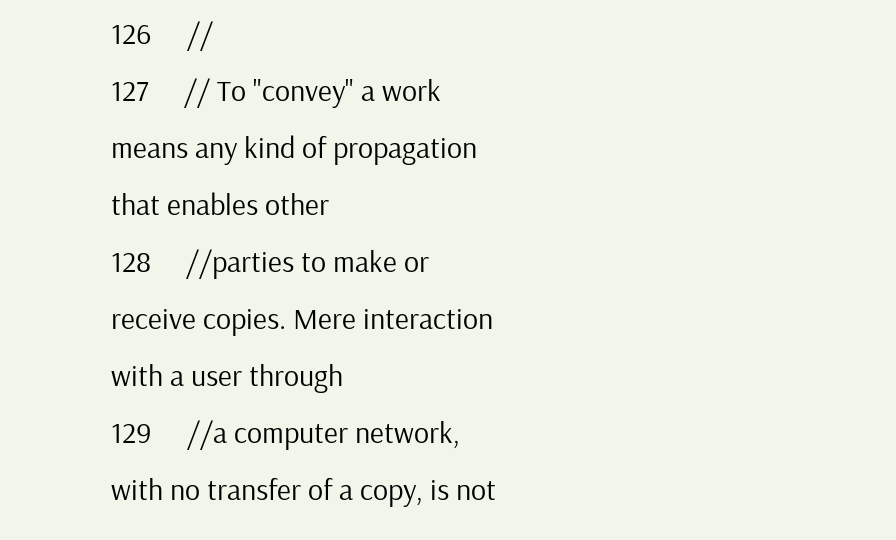126     //
127     // To "convey" a work means any kind of propagation that enables other
128     //parties to make or receive copies. Mere interaction with a user through
129     //a computer network, with no transfer of a copy, is not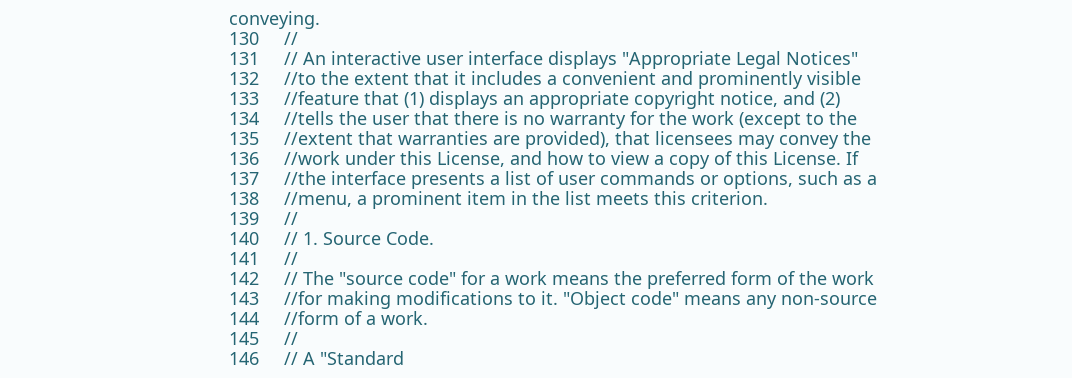conveying.
130     //
131     // An interactive user interface displays "Appropriate Legal Notices"
132     //to the extent that it includes a convenient and prominently visible
133     //feature that (1) displays an appropriate copyright notice, and (2)
134     //tells the user that there is no warranty for the work (except to the
135     //extent that warranties are provided), that licensees may convey the
136     //work under this License, and how to view a copy of this License. If
137     //the interface presents a list of user commands or options, such as a
138     //menu, a prominent item in the list meets this criterion.
139     //
140     // 1. Source Code.
141     //
142     // The "source code" for a work means the preferred form of the work
143     //for making modifications to it. "Object code" means any non-source
144     //form of a work.
145     //
146     // A "Standard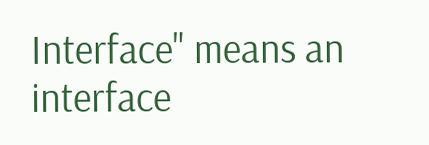Interface" means an interface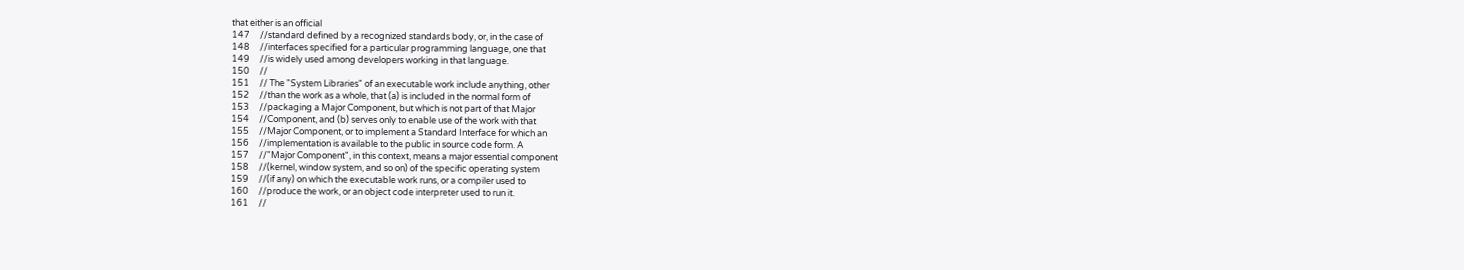that either is an official
147     //standard defined by a recognized standards body, or, in the case of
148     //interfaces specified for a particular programming language, one that
149     //is widely used among developers working in that language.
150     //
151     // The "System Libraries" of an executable work include anything, other
152     //than the work as a whole, that (a) is included in the normal form of
153     //packaging a Major Component, but which is not part of that Major
154     //Component, and (b) serves only to enable use of the work with that
155     //Major Component, or to implement a Standard Interface for which an
156     //implementation is available to the public in source code form. A
157     //"Major Component", in this context, means a major essential component
158     //(kernel, window system, and so on) of the specific operating system
159     //(if any) on which the executable work runs, or a compiler used to
160     //produce the work, or an object code interpreter used to run it.
161     //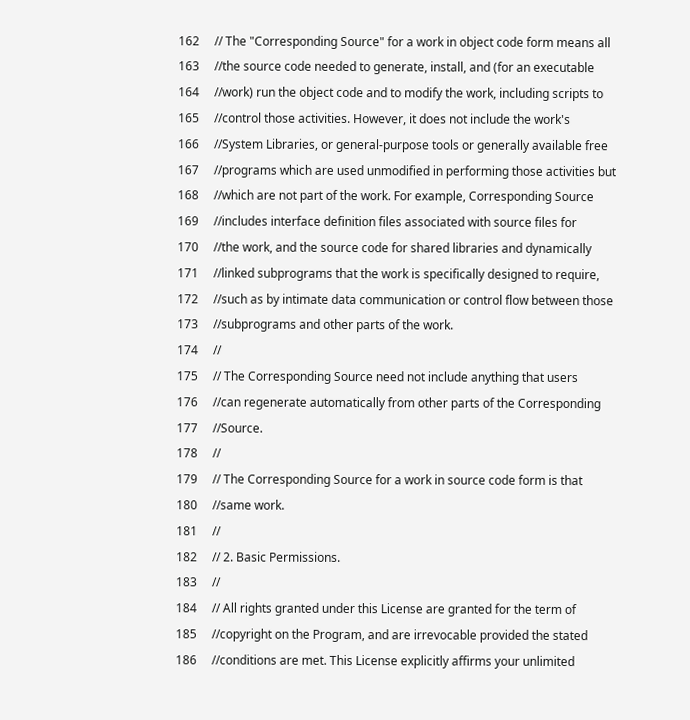162     // The "Corresponding Source" for a work in object code form means all
163     //the source code needed to generate, install, and (for an executable
164     //work) run the object code and to modify the work, including scripts to
165     //control those activities. However, it does not include the work's
166     //System Libraries, or general-purpose tools or generally available free
167     //programs which are used unmodified in performing those activities but
168     //which are not part of the work. For example, Corresponding Source
169     //includes interface definition files associated with source files for
170     //the work, and the source code for shared libraries and dynamically
171     //linked subprograms that the work is specifically designed to require,
172     //such as by intimate data communication or control flow between those
173     //subprograms and other parts of the work.
174     //
175     // The Corresponding Source need not include anything that users
176     //can regenerate automatically from other parts of the Corresponding
177     //Source.
178     //
179     // The Corresponding Source for a work in source code form is that
180     //same work.
181     //
182     // 2. Basic Permissions.
183     //
184     // All rights granted under this License are granted for the term of
185     //copyright on the Program, and are irrevocable provided the stated
186     //conditions are met. This License explicitly affirms your unlimited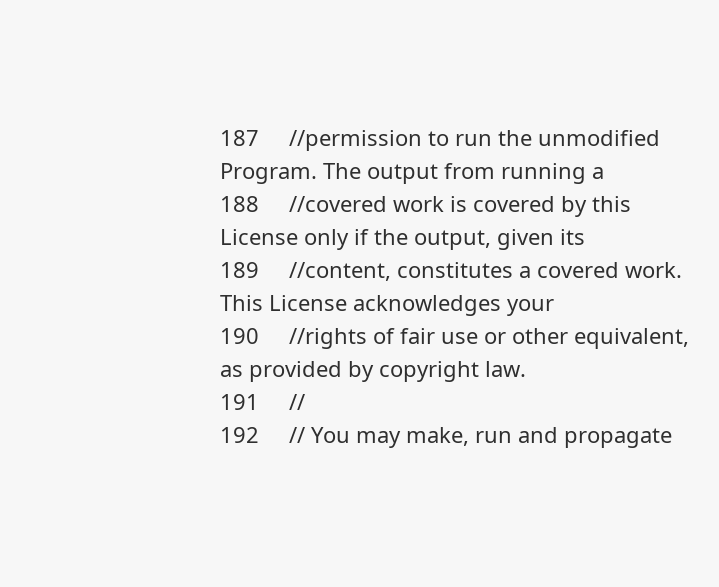187     //permission to run the unmodified Program. The output from running a
188     //covered work is covered by this License only if the output, given its
189     //content, constitutes a covered work. This License acknowledges your
190     //rights of fair use or other equivalent, as provided by copyright law.
191     //
192     // You may make, run and propagate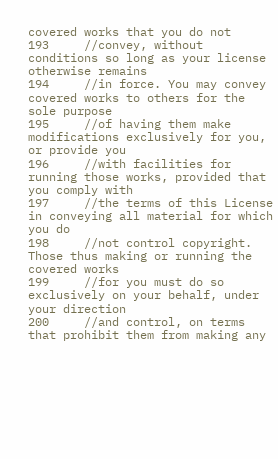covered works that you do not
193     //convey, without conditions so long as your license otherwise remains
194     //in force. You may convey covered works to others for the sole purpose
195     //of having them make modifications exclusively for you, or provide you
196     //with facilities for running those works, provided that you comply with
197     //the terms of this License in conveying all material for which you do
198     //not control copyright. Those thus making or running the covered works
199     //for you must do so exclusively on your behalf, under your direction
200     //and control, on terms that prohibit them from making any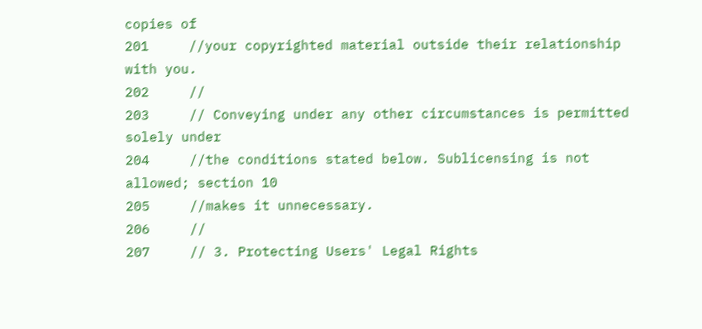copies of
201     //your copyrighted material outside their relationship with you.
202     //
203     // Conveying under any other circumstances is permitted solely under
204     //the conditions stated below. Sublicensing is not allowed; section 10
205     //makes it unnecessary.
206     //
207     // 3. Protecting Users' Legal Rights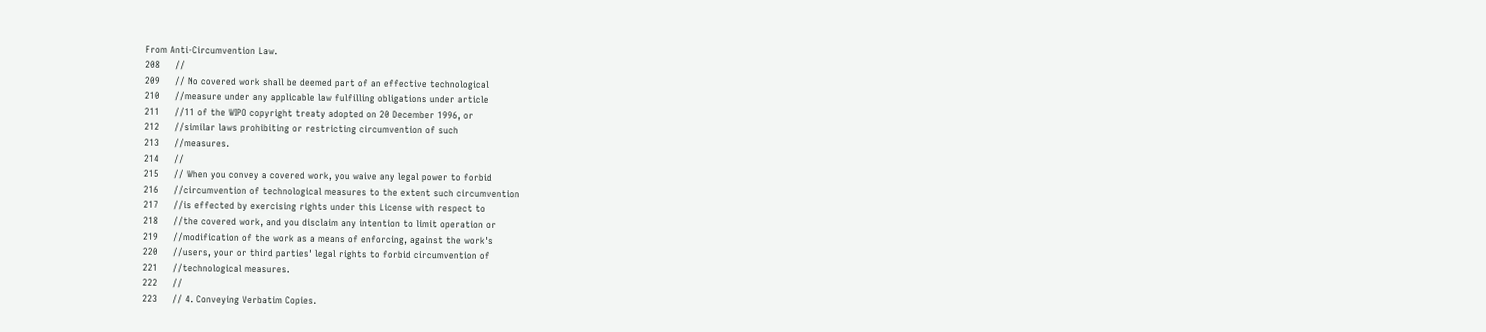From Anti-Circumvention Law.
208     //
209     // No covered work shall be deemed part of an effective technological
210     //measure under any applicable law fulfilling obligations under article
211     //11 of the WIPO copyright treaty adopted on 20 December 1996, or
212     //similar laws prohibiting or restricting circumvention of such
213     //measures.
214     //
215     // When you convey a covered work, you waive any legal power to forbid
216     //circumvention of technological measures to the extent such circumvention
217     //is effected by exercising rights under this License with respect to
218     //the covered work, and you disclaim any intention to limit operation or
219     //modification of the work as a means of enforcing, against the work's
220     //users, your or third parties' legal rights to forbid circumvention of
221     //technological measures.
222     //
223     // 4. Conveying Verbatim Copies.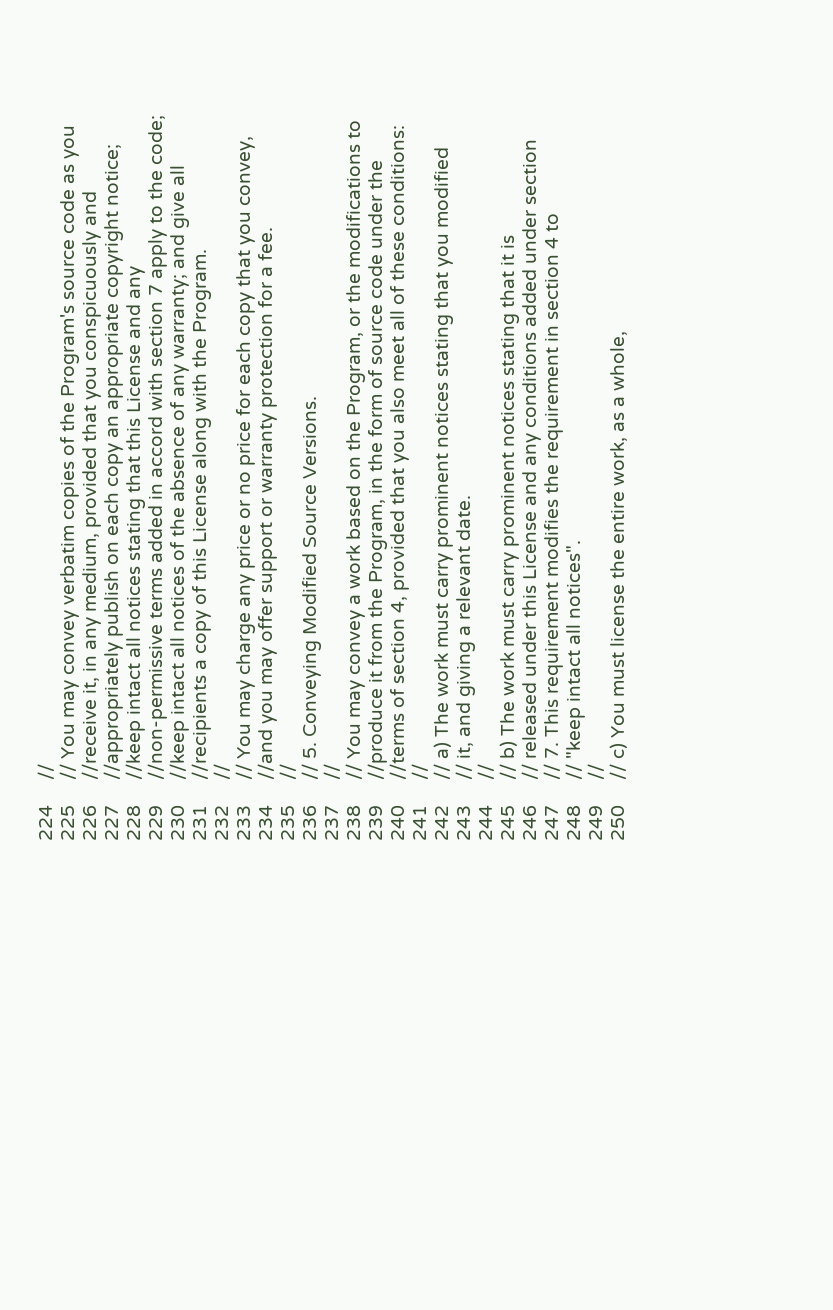224     //
225     // You may convey verbatim copies of the Program's source code as you
226     //receive it, in any medium, provided that you conspicuously and
227     //appropriately publish on each copy an appropriate copyright notice;
228     //keep intact all notices stating that this License and any
229     //non-permissive terms added in accord with section 7 apply to the code;
230     //keep intact all notices of the absence of any warranty; and give all
231     //recipients a copy of this License along with the Program.
232     //
233     // You may charge any price or no price for each copy that you convey,
234     //and you may offer support or warranty protection for a fee.
235     //
236     // 5. Conveying Modified Source Versions.
237     //
238     // You may convey a work based on the Program, or the modifications to
239     //produce it from the Program, in the form of source code under the
240     //terms of section 4, provided that you also meet all of these conditions:
241     //
242     // a) The work must carry prominent notices stating that you modified
243     // it, and giving a relevant date.
244     //
245     // b) The work must carry prominent notices stating that it is
246     // released under this License and any conditions added under section
247     // 7. This requirement modifies the requirement in section 4 to
248     // "keep intact all notices".
249     //
250     // c) You must license the entire work, as a whole,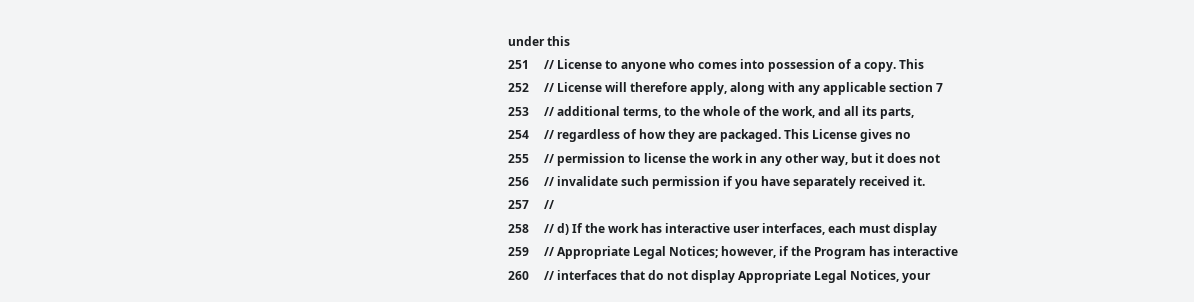under this
251     // License to anyone who comes into possession of a copy. This
252     // License will therefore apply, along with any applicable section 7
253     // additional terms, to the whole of the work, and all its parts,
254     // regardless of how they are packaged. This License gives no
255     // permission to license the work in any other way, but it does not
256     // invalidate such permission if you have separately received it.
257     //
258     // d) If the work has interactive user interfaces, each must display
259     // Appropriate Legal Notices; however, if the Program has interactive
260     // interfaces that do not display Appropriate Legal Notices, your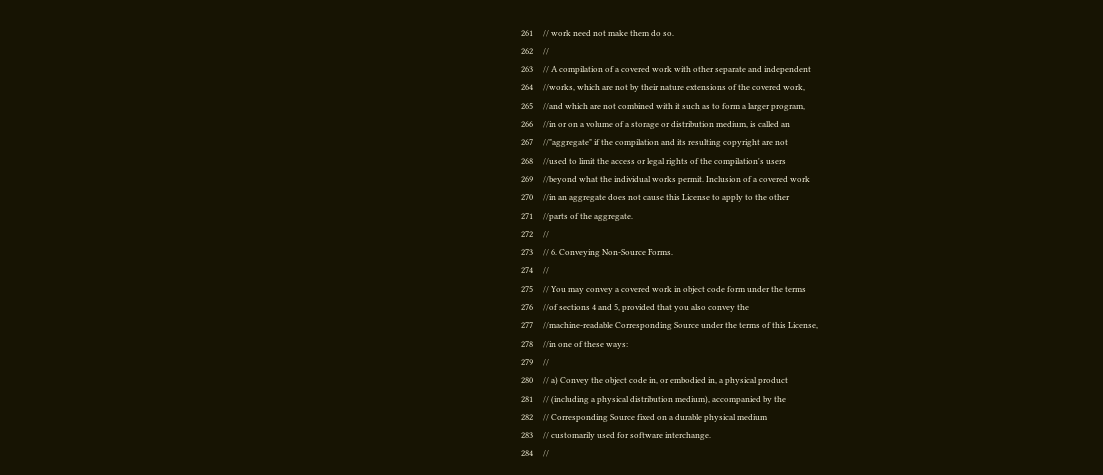261     // work need not make them do so.
262     //
263     // A compilation of a covered work with other separate and independent
264     //works, which are not by their nature extensions of the covered work,
265     //and which are not combined with it such as to form a larger program,
266     //in or on a volume of a storage or distribution medium, is called an
267     //"aggregate" if the compilation and its resulting copyright are not
268     //used to limit the access or legal rights of the compilation's users
269     //beyond what the individual works permit. Inclusion of a covered work
270     //in an aggregate does not cause this License to apply to the other
271     //parts of the aggregate.
272     //
273     // 6. Conveying Non-Source Forms.
274     //
275     // You may convey a covered work in object code form under the terms
276     //of sections 4 and 5, provided that you also convey the
277     //machine-readable Corresponding Source under the terms of this License,
278     //in one of these ways:
279     //
280     // a) Convey the object code in, or embodied in, a physical product
281     // (including a physical distribution medium), accompanied by the
282     // Corresponding Source fixed on a durable physical medium
283     // customarily used for software interchange.
284     //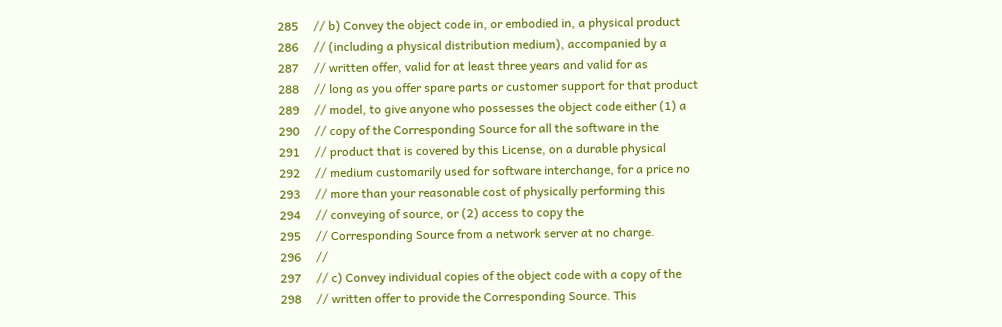285     // b) Convey the object code in, or embodied in, a physical product
286     // (including a physical distribution medium), accompanied by a
287     // written offer, valid for at least three years and valid for as
288     // long as you offer spare parts or customer support for that product
289     // model, to give anyone who possesses the object code either (1) a
290     // copy of the Corresponding Source for all the software in the
291     // product that is covered by this License, on a durable physical
292     // medium customarily used for software interchange, for a price no
293     // more than your reasonable cost of physically performing this
294     // conveying of source, or (2) access to copy the
295     // Corresponding Source from a network server at no charge.
296     //
297     // c) Convey individual copies of the object code with a copy of the
298     // written offer to provide the Corresponding Source. This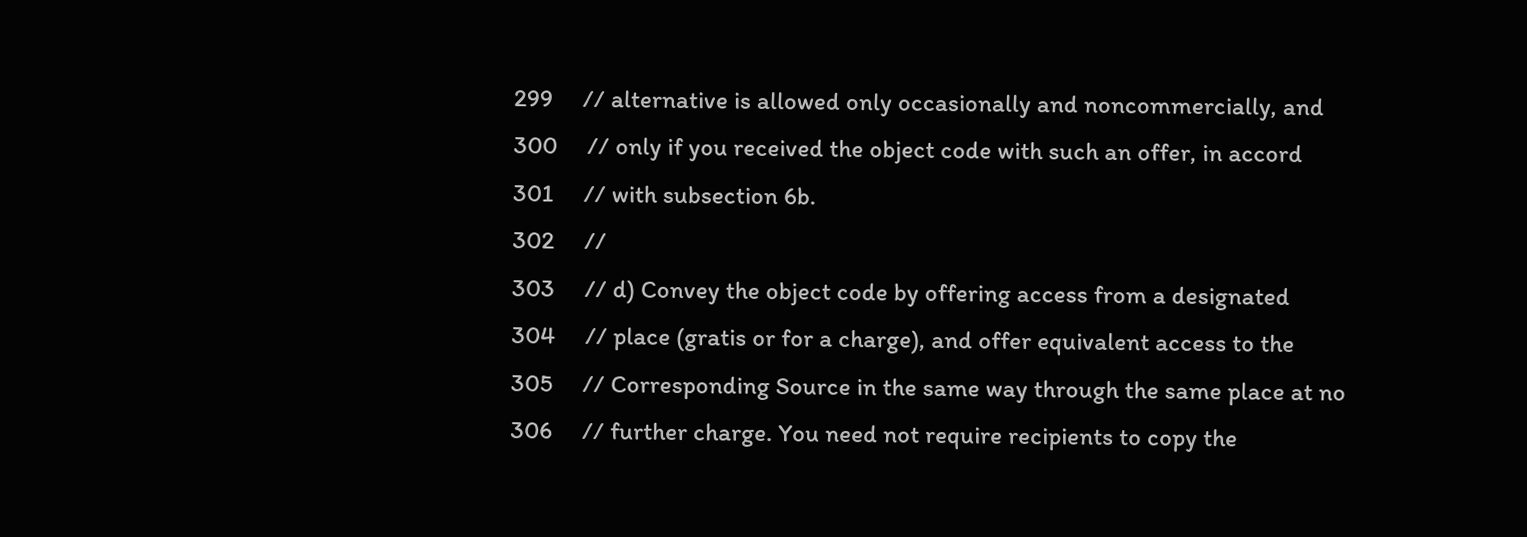299     // alternative is allowed only occasionally and noncommercially, and
300     // only if you received the object code with such an offer, in accord
301     // with subsection 6b.
302     //
303     // d) Convey the object code by offering access from a designated
304     // place (gratis or for a charge), and offer equivalent access to the
305     // Corresponding Source in the same way through the same place at no
306     // further charge. You need not require recipients to copy the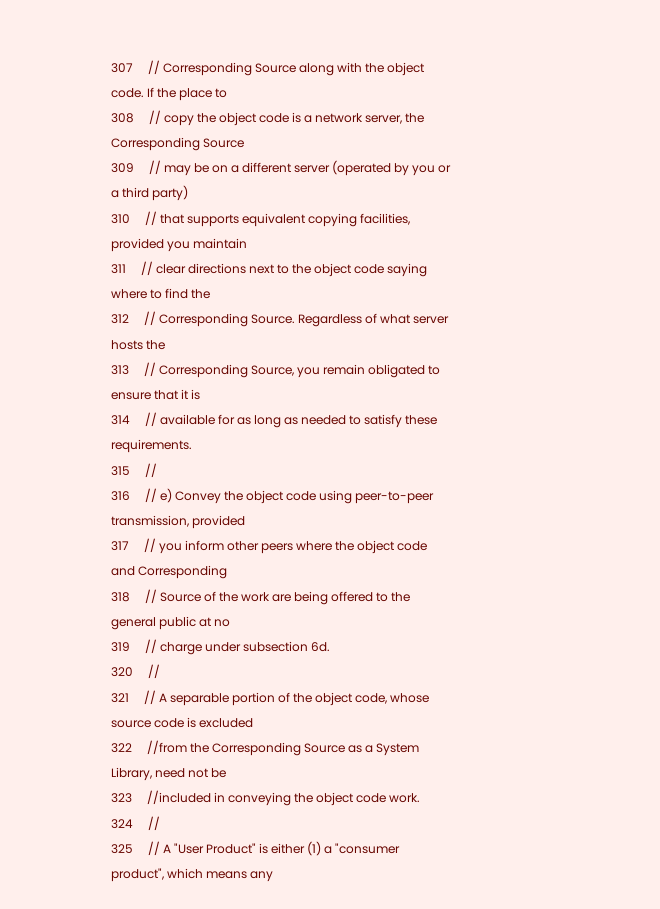307     // Corresponding Source along with the object code. If the place to
308     // copy the object code is a network server, the Corresponding Source
309     // may be on a different server (operated by you or a third party)
310     // that supports equivalent copying facilities, provided you maintain
311     // clear directions next to the object code saying where to find the
312     // Corresponding Source. Regardless of what server hosts the
313     // Corresponding Source, you remain obligated to ensure that it is
314     // available for as long as needed to satisfy these requirements.
315     //
316     // e) Convey the object code using peer-to-peer transmission, provided
317     // you inform other peers where the object code and Corresponding
318     // Source of the work are being offered to the general public at no
319     // charge under subsection 6d.
320     //
321     // A separable portion of the object code, whose source code is excluded
322     //from the Corresponding Source as a System Library, need not be
323     //included in conveying the object code work.
324     //
325     // A "User Product" is either (1) a "consumer product", which means any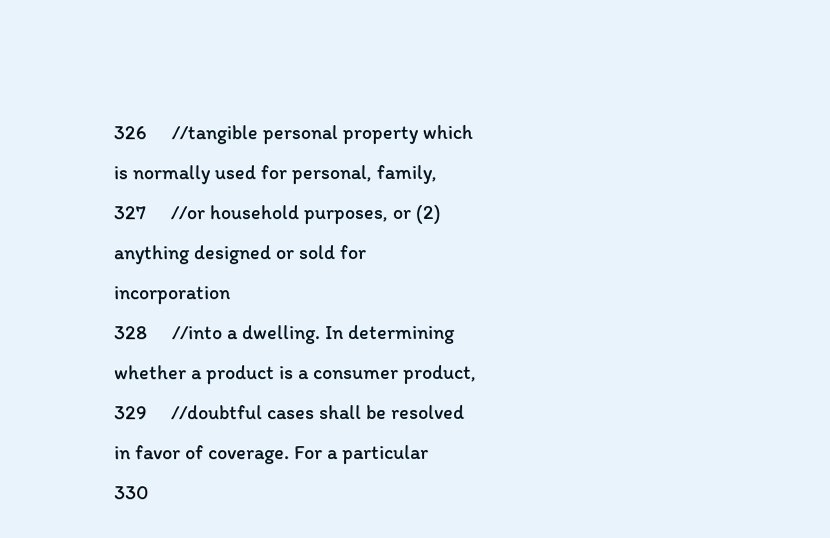326     //tangible personal property which is normally used for personal, family,
327     //or household purposes, or (2) anything designed or sold for incorporation
328     //into a dwelling. In determining whether a product is a consumer product,
329     //doubtful cases shall be resolved in favor of coverage. For a particular
330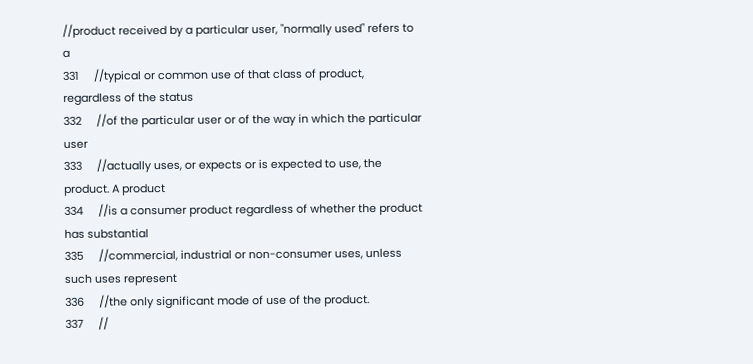//product received by a particular user, "normally used" refers to a
331     //typical or common use of that class of product, regardless of the status
332     //of the particular user or of the way in which the particular user
333     //actually uses, or expects or is expected to use, the product. A product
334     //is a consumer product regardless of whether the product has substantial
335     //commercial, industrial or non-consumer uses, unless such uses represent
336     //the only significant mode of use of the product.
337     //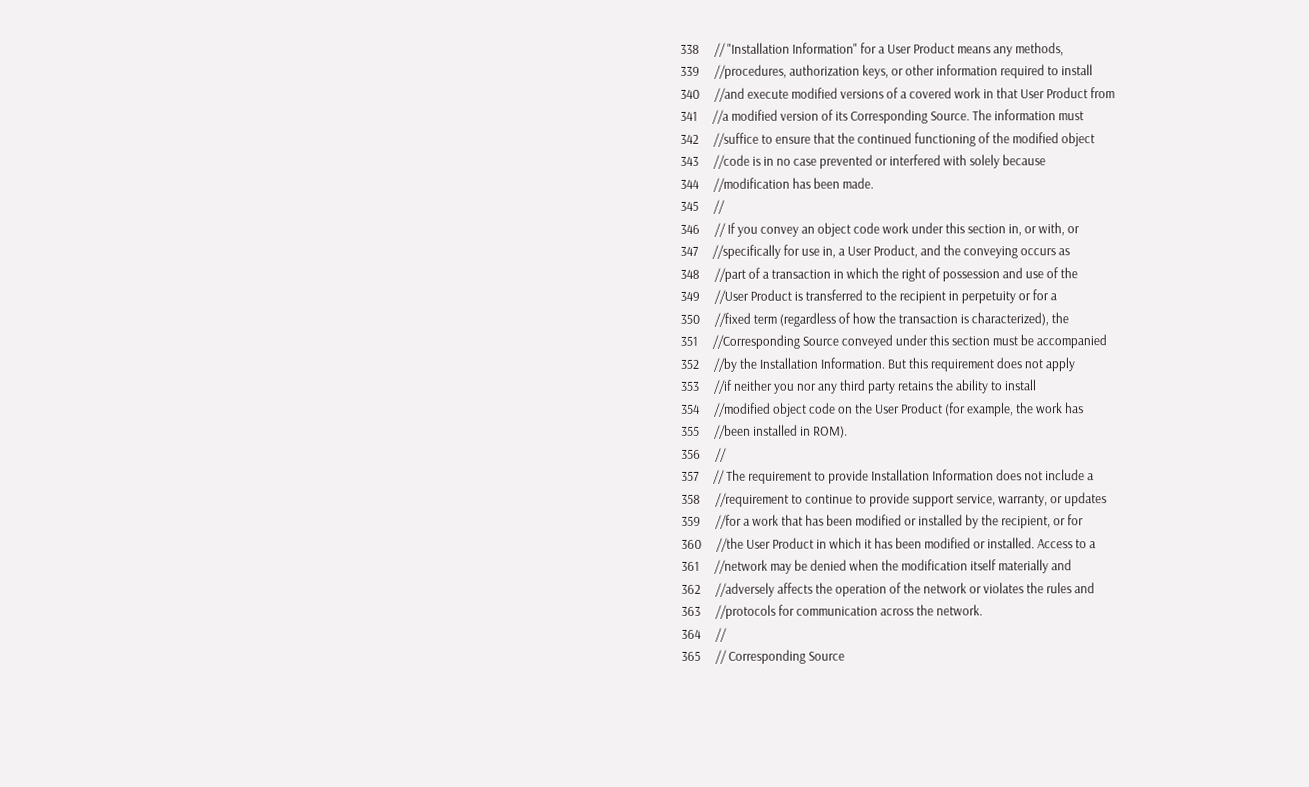338     // "Installation Information" for a User Product means any methods,
339     //procedures, authorization keys, or other information required to install
340     //and execute modified versions of a covered work in that User Product from
341     //a modified version of its Corresponding Source. The information must
342     //suffice to ensure that the continued functioning of the modified object
343     //code is in no case prevented or interfered with solely because
344     //modification has been made.
345     //
346     // If you convey an object code work under this section in, or with, or
347     //specifically for use in, a User Product, and the conveying occurs as
348     //part of a transaction in which the right of possession and use of the
349     //User Product is transferred to the recipient in perpetuity or for a
350     //fixed term (regardless of how the transaction is characterized), the
351     //Corresponding Source conveyed under this section must be accompanied
352     //by the Installation Information. But this requirement does not apply
353     //if neither you nor any third party retains the ability to install
354     //modified object code on the User Product (for example, the work has
355     //been installed in ROM).
356     //
357     // The requirement to provide Installation Information does not include a
358     //requirement to continue to provide support service, warranty, or updates
359     //for a work that has been modified or installed by the recipient, or for
360     //the User Product in which it has been modified or installed. Access to a
361     //network may be denied when the modification itself materially and
362     //adversely affects the operation of the network or violates the rules and
363     //protocols for communication across the network.
364     //
365     // Corresponding Source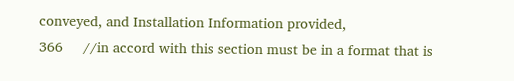conveyed, and Installation Information provided,
366     //in accord with this section must be in a format that is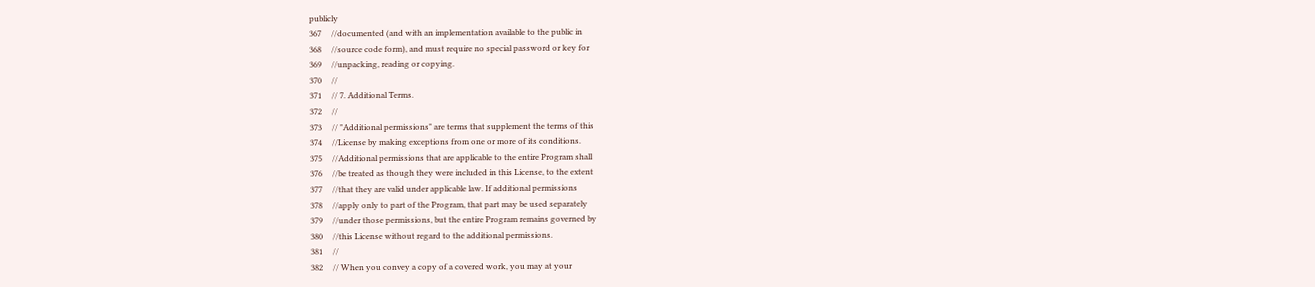publicly
367     //documented (and with an implementation available to the public in
368     //source code form), and must require no special password or key for
369     //unpacking, reading or copying.
370     //
371     // 7. Additional Terms.
372     //
373     // "Additional permissions" are terms that supplement the terms of this
374     //License by making exceptions from one or more of its conditions.
375     //Additional permissions that are applicable to the entire Program shall
376     //be treated as though they were included in this License, to the extent
377     //that they are valid under applicable law. If additional permissions
378     //apply only to part of the Program, that part may be used separately
379     //under those permissions, but the entire Program remains governed by
380     //this License without regard to the additional permissions.
381     //
382     // When you convey a copy of a covered work, you may at your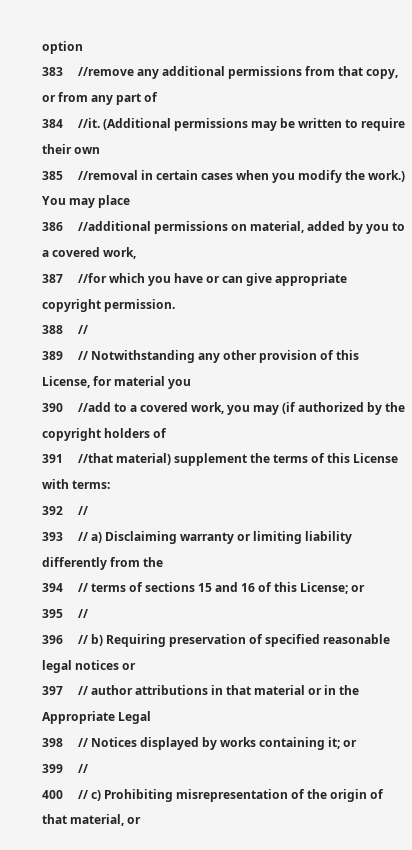option
383     //remove any additional permissions from that copy, or from any part of
384     //it. (Additional permissions may be written to require their own
385     //removal in certain cases when you modify the work.) You may place
386     //additional permissions on material, added by you to a covered work,
387     //for which you have or can give appropriate copyright permission.
388     //
389     // Notwithstanding any other provision of this License, for material you
390     //add to a covered work, you may (if authorized by the copyright holders of
391     //that material) supplement the terms of this License with terms:
392     //
393     // a) Disclaiming warranty or limiting liability differently from the
394     // terms of sections 15 and 16 of this License; or
395     //
396     // b) Requiring preservation of specified reasonable legal notices or
397     // author attributions in that material or in the Appropriate Legal
398     // Notices displayed by works containing it; or
399     //
400     // c) Prohibiting misrepresentation of the origin of that material, or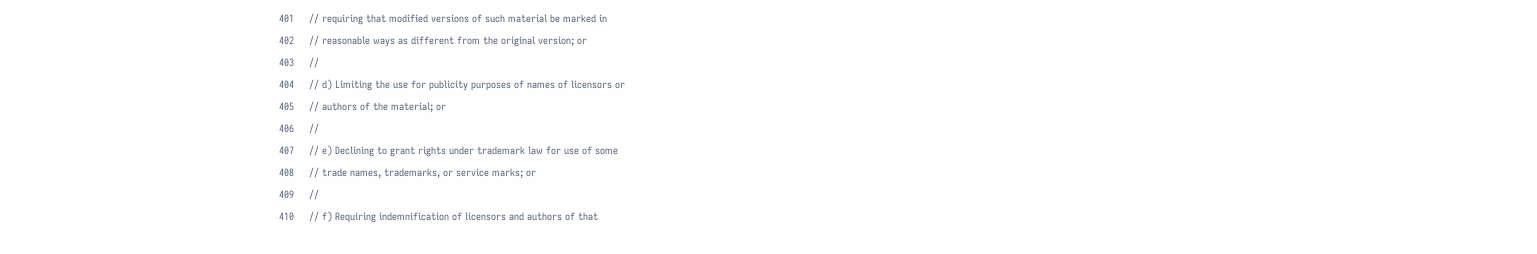401     // requiring that modified versions of such material be marked in
402     // reasonable ways as different from the original version; or
403     //
404     // d) Limiting the use for publicity purposes of names of licensors or
405     // authors of the material; or
406     //
407     // e) Declining to grant rights under trademark law for use of some
408     // trade names, trademarks, or service marks; or
409     //
410     // f) Requiring indemnification of licensors and authors of that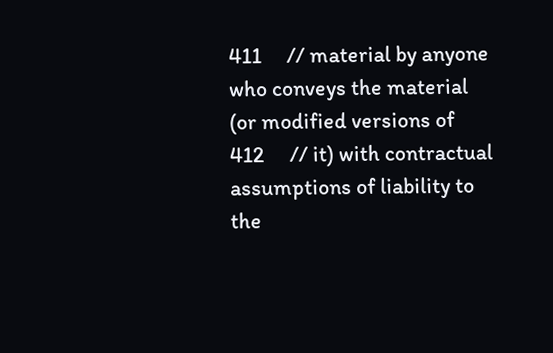411     // material by anyone who conveys the material (or modified versions of
412     // it) with contractual assumptions of liability to the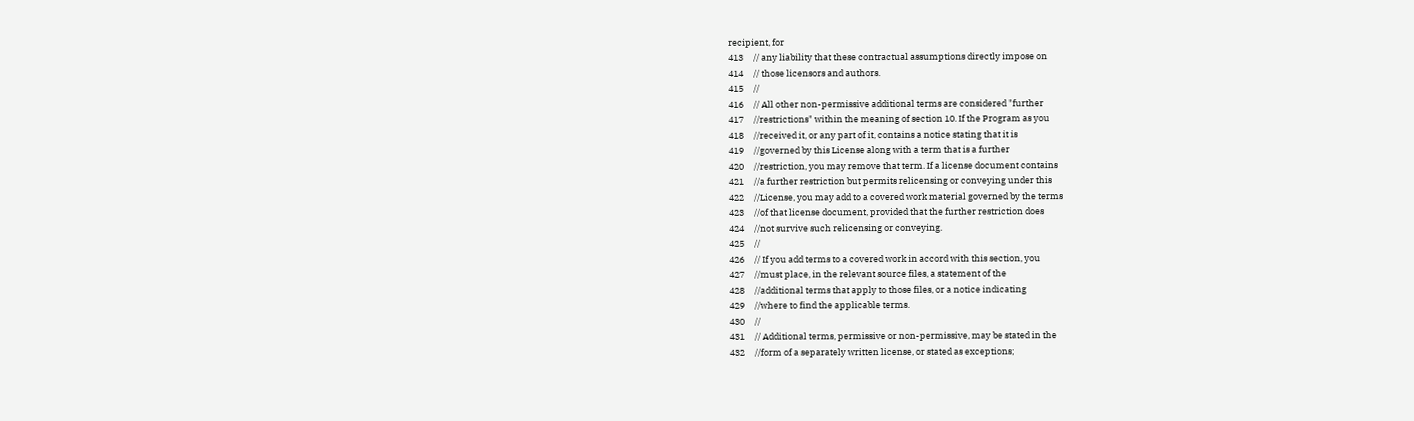recipient, for
413     // any liability that these contractual assumptions directly impose on
414     // those licensors and authors.
415     //
416     // All other non-permissive additional terms are considered "further
417     //restrictions" within the meaning of section 10. If the Program as you
418     //received it, or any part of it, contains a notice stating that it is
419     //governed by this License along with a term that is a further
420     //restriction, you may remove that term. If a license document contains
421     //a further restriction but permits relicensing or conveying under this
422     //License, you may add to a covered work material governed by the terms
423     //of that license document, provided that the further restriction does
424     //not survive such relicensing or conveying.
425     //
426     // If you add terms to a covered work in accord with this section, you
427     //must place, in the relevant source files, a statement of the
428     //additional terms that apply to those files, or a notice indicating
429     //where to find the applicable terms.
430     //
431     // Additional terms, permissive or non-permissive, may be stated in the
432     //form of a separately written license, or stated as exceptions;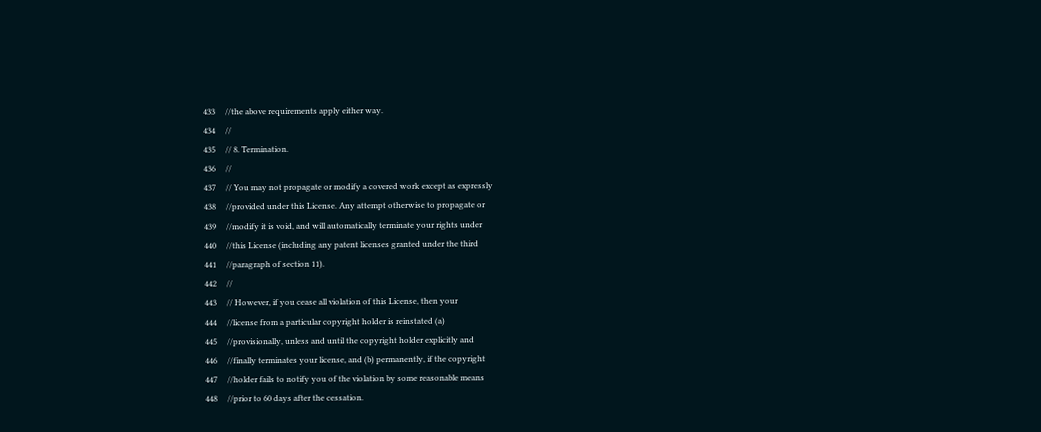433     //the above requirements apply either way.
434     //
435     // 8. Termination.
436     //
437     // You may not propagate or modify a covered work except as expressly
438     //provided under this License. Any attempt otherwise to propagate or
439     //modify it is void, and will automatically terminate your rights under
440     //this License (including any patent licenses granted under the third
441     //paragraph of section 11).
442     //
443     // However, if you cease all violation of this License, then your
444     //license from a particular copyright holder is reinstated (a)
445     //provisionally, unless and until the copyright holder explicitly and
446     //finally terminates your license, and (b) permanently, if the copyright
447     //holder fails to notify you of the violation by some reasonable means
448     //prior to 60 days after the cessation.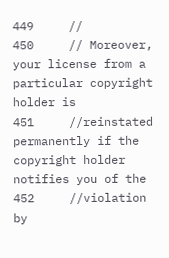449     //
450     // Moreover, your license from a particular copyright holder is
451     //reinstated permanently if the copyright holder notifies you of the
452     //violation by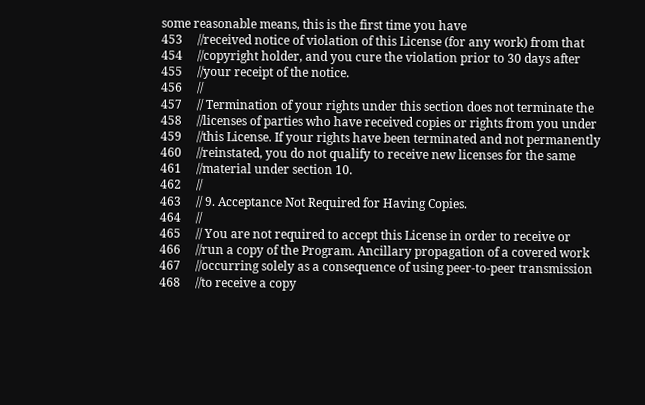some reasonable means, this is the first time you have
453     //received notice of violation of this License (for any work) from that
454     //copyright holder, and you cure the violation prior to 30 days after
455     //your receipt of the notice.
456     //
457     // Termination of your rights under this section does not terminate the
458     //licenses of parties who have received copies or rights from you under
459     //this License. If your rights have been terminated and not permanently
460     //reinstated, you do not qualify to receive new licenses for the same
461     //material under section 10.
462     //
463     // 9. Acceptance Not Required for Having Copies.
464     //
465     // You are not required to accept this License in order to receive or
466     //run a copy of the Program. Ancillary propagation of a covered work
467     //occurring solely as a consequence of using peer-to-peer transmission
468     //to receive a copy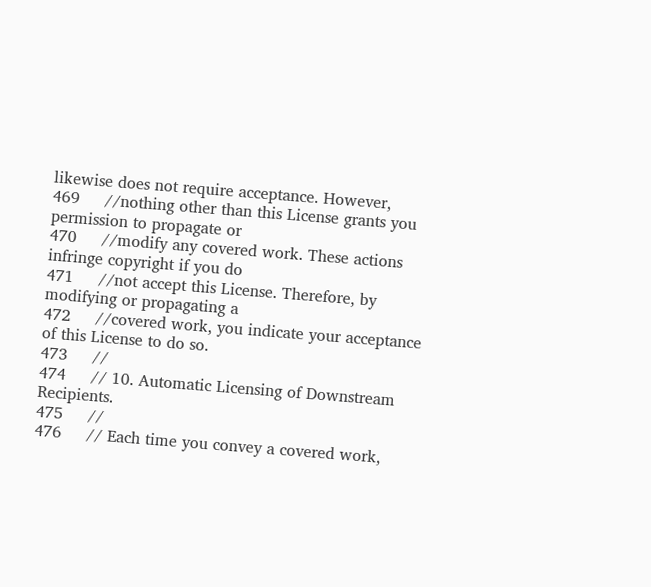likewise does not require acceptance. However,
469     //nothing other than this License grants you permission to propagate or
470     //modify any covered work. These actions infringe copyright if you do
471     //not accept this License. Therefore, by modifying or propagating a
472     //covered work, you indicate your acceptance of this License to do so.
473     //
474     // 10. Automatic Licensing of Downstream Recipients.
475     //
476     // Each time you convey a covered work,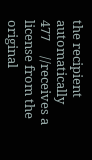the recipient automatically
477     //receives a license from the original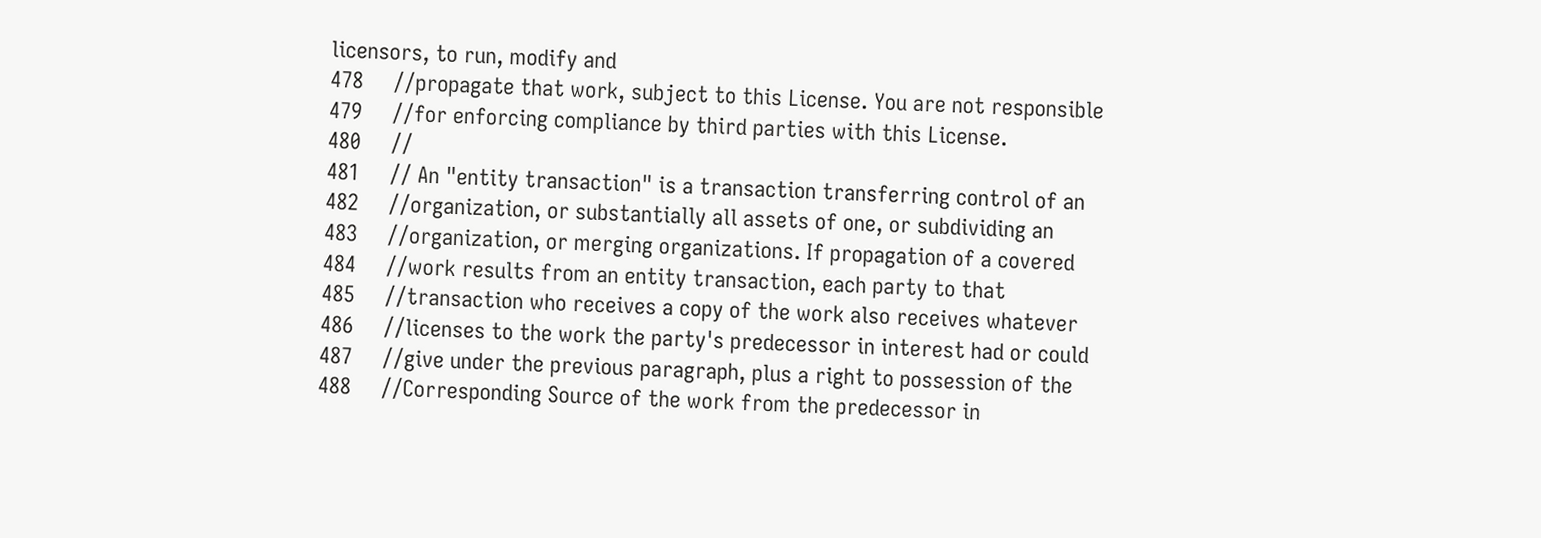licensors, to run, modify and
478     //propagate that work, subject to this License. You are not responsible
479     //for enforcing compliance by third parties with this License.
480     //
481     // An "entity transaction" is a transaction transferring control of an
482     //organization, or substantially all assets of one, or subdividing an
483     //organization, or merging organizations. If propagation of a covered
484     //work results from an entity transaction, each party to that
485     //transaction who receives a copy of the work also receives whatever
486     //licenses to the work the party's predecessor in interest had or could
487     //give under the previous paragraph, plus a right to possession of the
488     //Corresponding Source of the work from the predecessor in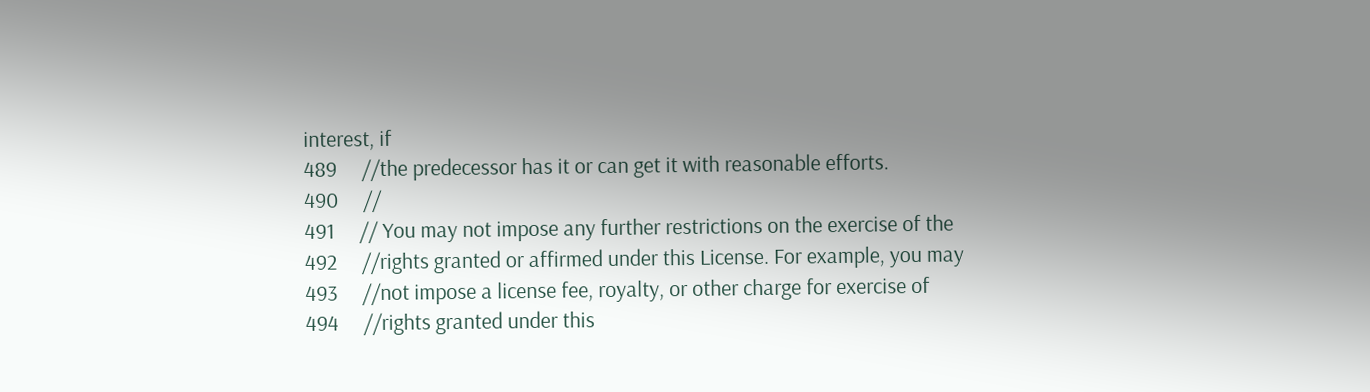interest, if
489     //the predecessor has it or can get it with reasonable efforts.
490     //
491     // You may not impose any further restrictions on the exercise of the
492     //rights granted or affirmed under this License. For example, you may
493     //not impose a license fee, royalty, or other charge for exercise of
494     //rights granted under this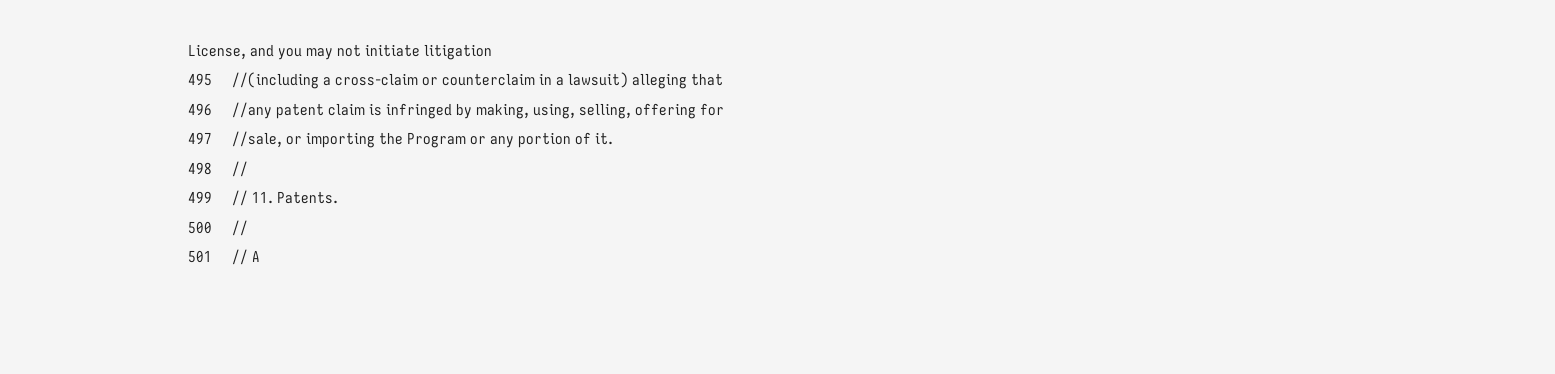License, and you may not initiate litigation
495     //(including a cross-claim or counterclaim in a lawsuit) alleging that
496     //any patent claim is infringed by making, using, selling, offering for
497     //sale, or importing the Program or any portion of it.
498     //
499     // 11. Patents.
500     //
501     // A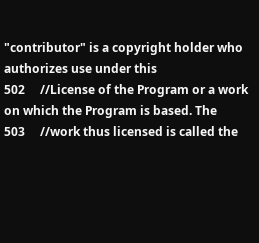"contributor" is a copyright holder who authorizes use under this
502     //License of the Program or a work on which the Program is based. The
503     //work thus licensed is called the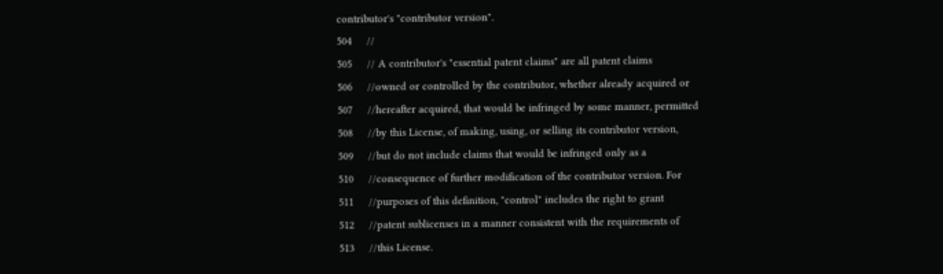contributor's "contributor version".
504     //
505     // A contributor's "essential patent claims" are all patent claims
506     //owned or controlled by the contributor, whether already acquired or
507     //hereafter acquired, that would be infringed by some manner, permitted
508     //by this License, of making, using, or selling its contributor version,
509     //but do not include claims that would be infringed only as a
510     //consequence of further modification of the contributor version. For
511     //purposes of this definition, "control" includes the right to grant
512     //patent sublicenses in a manner consistent with the requirements of
513     //this License.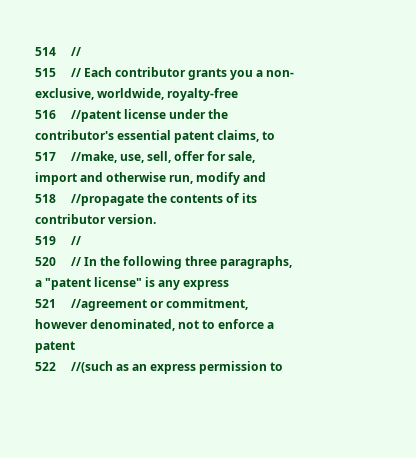514     //
515     // Each contributor grants you a non-exclusive, worldwide, royalty-free
516     //patent license under the contributor's essential patent claims, to
517     //make, use, sell, offer for sale, import and otherwise run, modify and
518     //propagate the contents of its contributor version.
519     //
520     // In the following three paragraphs, a "patent license" is any express
521     //agreement or commitment, however denominated, not to enforce a patent
522     //(such as an express permission to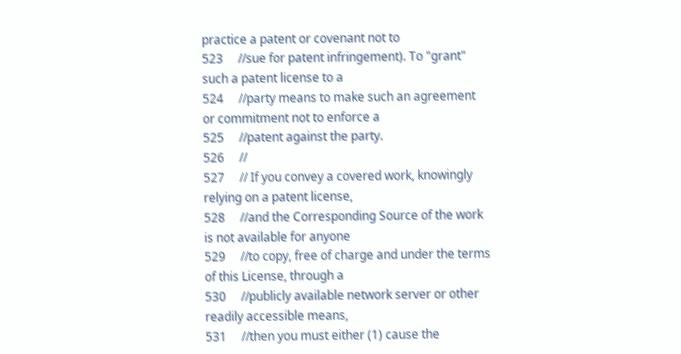practice a patent or covenant not to
523     //sue for patent infringement). To "grant" such a patent license to a
524     //party means to make such an agreement or commitment not to enforce a
525     //patent against the party.
526     //
527     // If you convey a covered work, knowingly relying on a patent license,
528     //and the Corresponding Source of the work is not available for anyone
529     //to copy, free of charge and under the terms of this License, through a
530     //publicly available network server or other readily accessible means,
531     //then you must either (1) cause the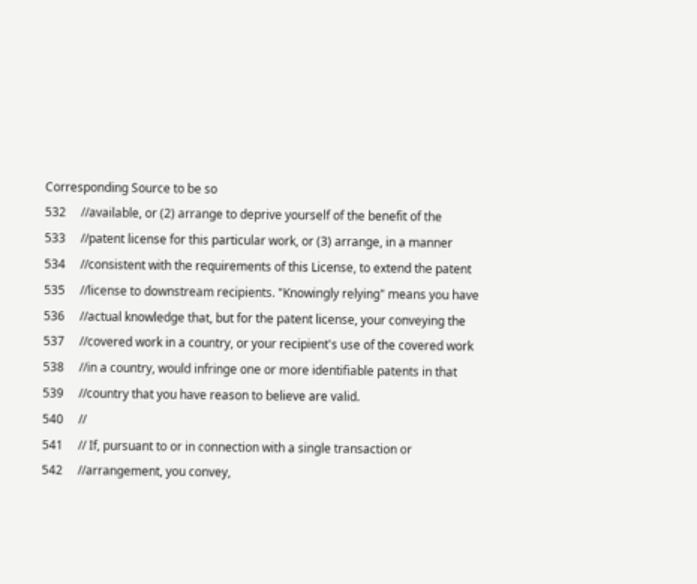Corresponding Source to be so
532     //available, or (2) arrange to deprive yourself of the benefit of the
533     //patent license for this particular work, or (3) arrange, in a manner
534     //consistent with the requirements of this License, to extend the patent
535     //license to downstream recipients. "Knowingly relying" means you have
536     //actual knowledge that, but for the patent license, your conveying the
537     //covered work in a country, or your recipient's use of the covered work
538     //in a country, would infringe one or more identifiable patents in that
539     //country that you have reason to believe are valid.
540     //
541     // If, pursuant to or in connection with a single transaction or
542     //arrangement, you convey,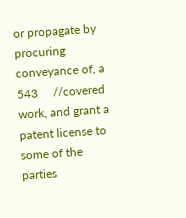or propagate by procuring conveyance of, a
543     //covered work, and grant a patent license to some of the parties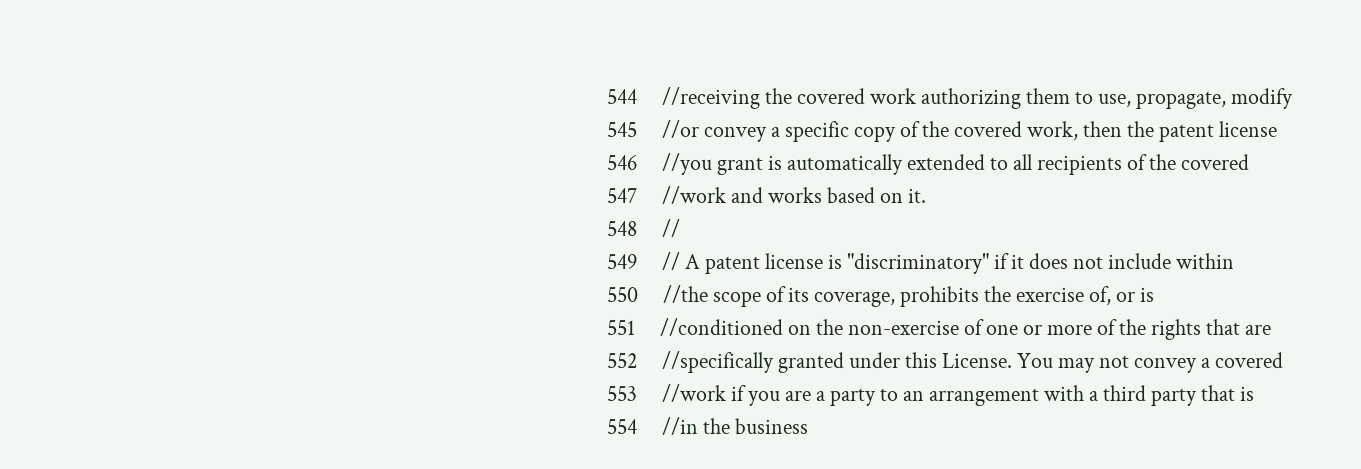544     //receiving the covered work authorizing them to use, propagate, modify
545     //or convey a specific copy of the covered work, then the patent license
546     //you grant is automatically extended to all recipients of the covered
547     //work and works based on it.
548     //
549     // A patent license is "discriminatory" if it does not include within
550     //the scope of its coverage, prohibits the exercise of, or is
551     //conditioned on the non-exercise of one or more of the rights that are
552     //specifically granted under this License. You may not convey a covered
553     //work if you are a party to an arrangement with a third party that is
554     //in the business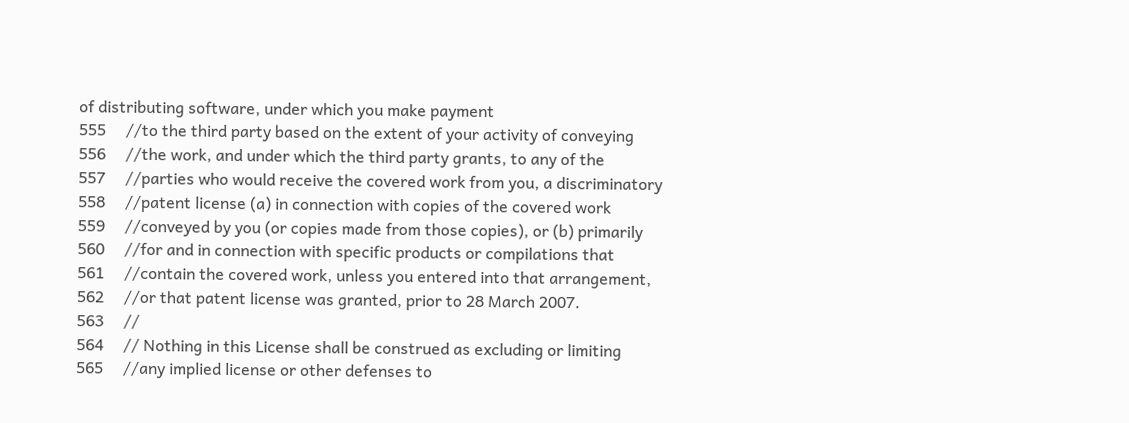of distributing software, under which you make payment
555     //to the third party based on the extent of your activity of conveying
556     //the work, and under which the third party grants, to any of the
557     //parties who would receive the covered work from you, a discriminatory
558     //patent license (a) in connection with copies of the covered work
559     //conveyed by you (or copies made from those copies), or (b) primarily
560     //for and in connection with specific products or compilations that
561     //contain the covered work, unless you entered into that arrangement,
562     //or that patent license was granted, prior to 28 March 2007.
563     //
564     // Nothing in this License shall be construed as excluding or limiting
565     //any implied license or other defenses to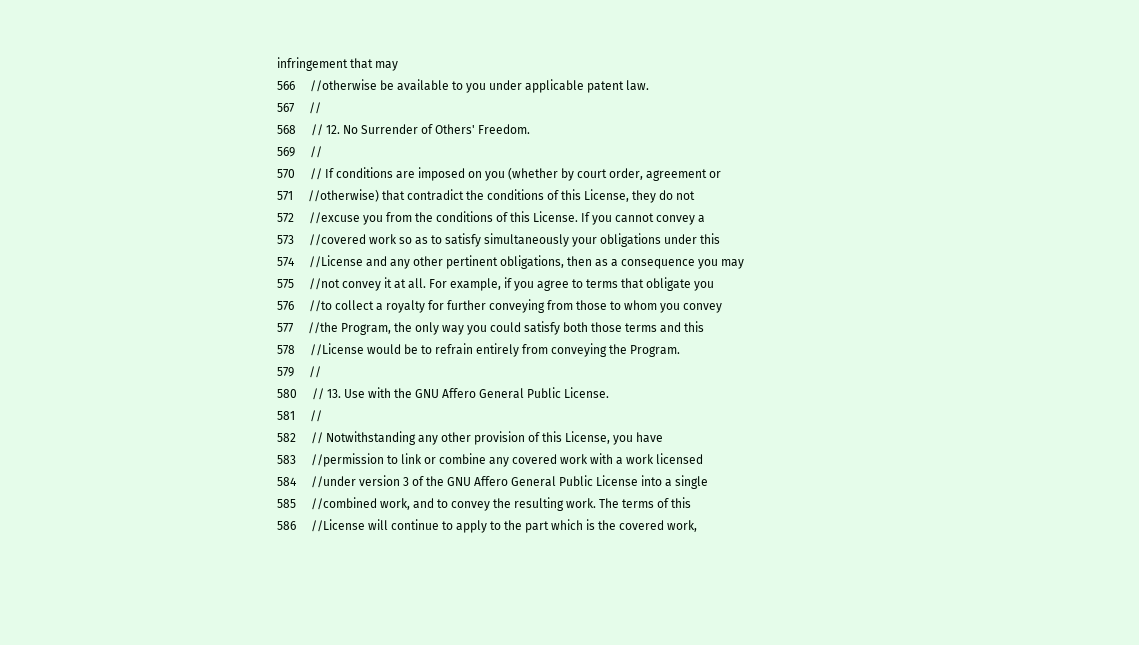infringement that may
566     //otherwise be available to you under applicable patent law.
567     //
568     // 12. No Surrender of Others' Freedom.
569     //
570     // If conditions are imposed on you (whether by court order, agreement or
571     //otherwise) that contradict the conditions of this License, they do not
572     //excuse you from the conditions of this License. If you cannot convey a
573     //covered work so as to satisfy simultaneously your obligations under this
574     //License and any other pertinent obligations, then as a consequence you may
575     //not convey it at all. For example, if you agree to terms that obligate you
576     //to collect a royalty for further conveying from those to whom you convey
577     //the Program, the only way you could satisfy both those terms and this
578     //License would be to refrain entirely from conveying the Program.
579     //
580     // 13. Use with the GNU Affero General Public License.
581     //
582     // Notwithstanding any other provision of this License, you have
583     //permission to link or combine any covered work with a work licensed
584     //under version 3 of the GNU Affero General Public License into a single
585     //combined work, and to convey the resulting work. The terms of this
586     //License will continue to apply to the part which is the covered work,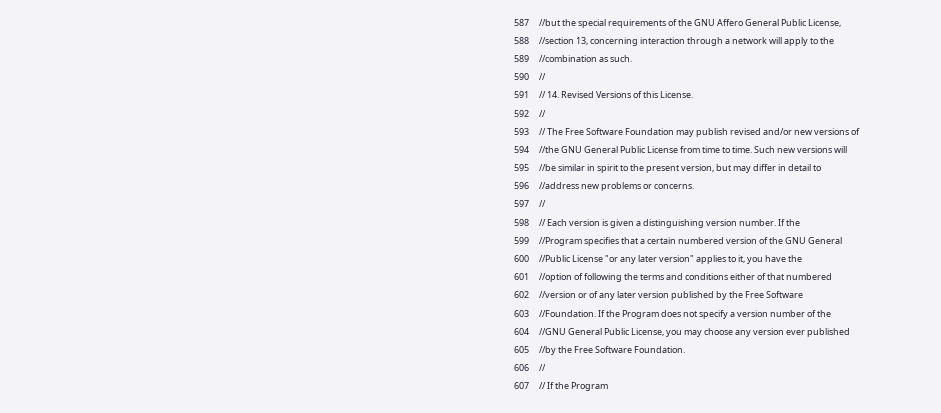587     //but the special requirements of the GNU Affero General Public License,
588     //section 13, concerning interaction through a network will apply to the
589     //combination as such.
590     //
591     // 14. Revised Versions of this License.
592     //
593     // The Free Software Foundation may publish revised and/or new versions of
594     //the GNU General Public License from time to time. Such new versions will
595     //be similar in spirit to the present version, but may differ in detail to
596     //address new problems or concerns.
597     //
598     // Each version is given a distinguishing version number. If the
599     //Program specifies that a certain numbered version of the GNU General
600     //Public License "or any later version" applies to it, you have the
601     //option of following the terms and conditions either of that numbered
602     //version or of any later version published by the Free Software
603     //Foundation. If the Program does not specify a version number of the
604     //GNU General Public License, you may choose any version ever published
605     //by the Free Software Foundation.
606     //
607     // If the Program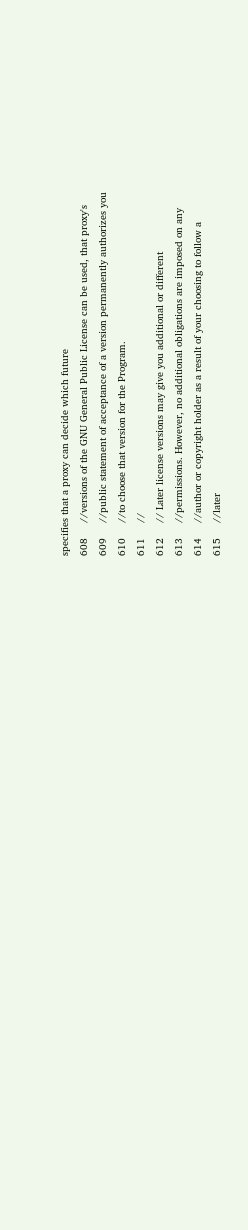specifies that a proxy can decide which future
608     //versions of the GNU General Public License can be used, that proxy's
609     //public statement of acceptance of a version permanently authorizes you
610     //to choose that version for the Program.
611     //
612     // Later license versions may give you additional or different
613     //permissions. However, no additional obligations are imposed on any
614     //author or copyright holder as a result of your choosing to follow a
615     //later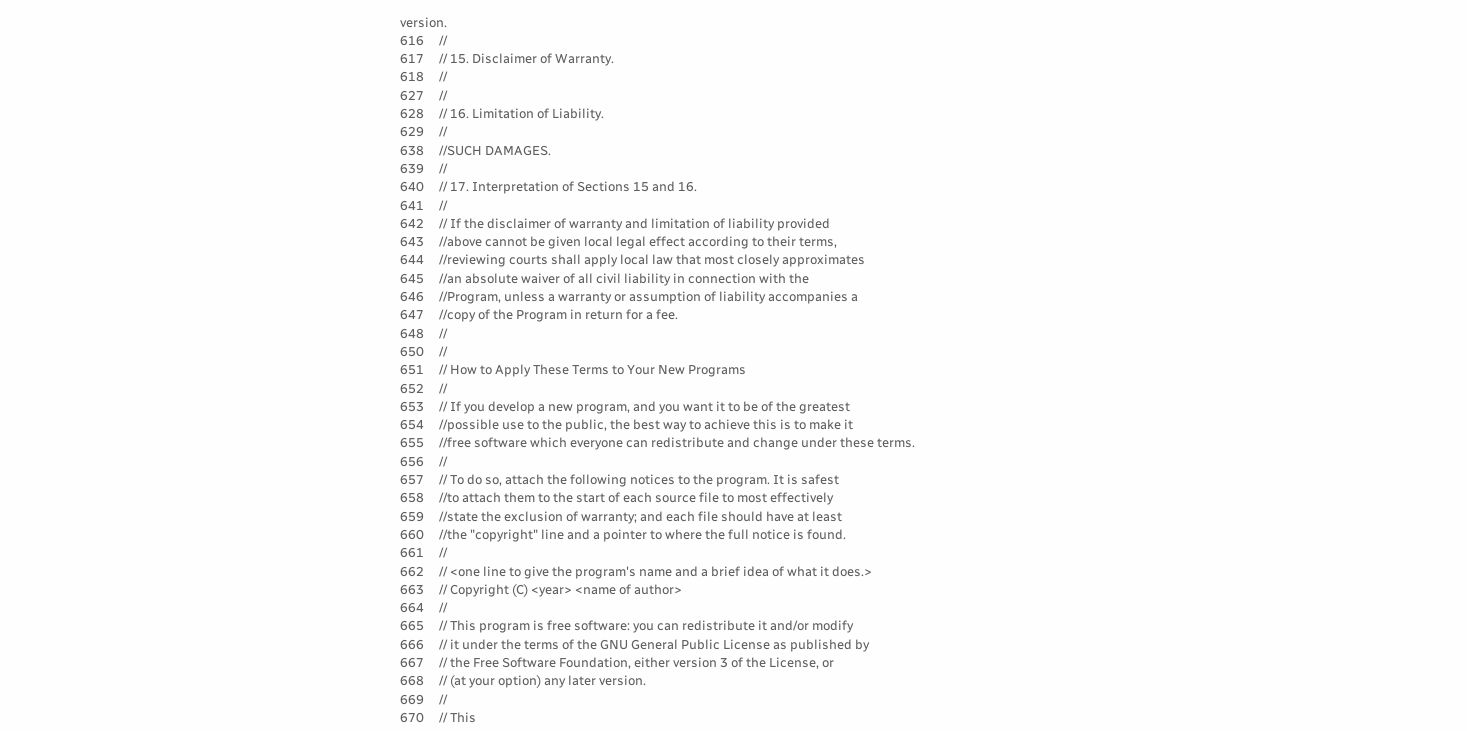version.
616     //
617     // 15. Disclaimer of Warranty.
618     //
627     //
628     // 16. Limitation of Liability.
629     //
638     //SUCH DAMAGES.
639     //
640     // 17. Interpretation of Sections 15 and 16.
641     //
642     // If the disclaimer of warranty and limitation of liability provided
643     //above cannot be given local legal effect according to their terms,
644     //reviewing courts shall apply local law that most closely approximates
645     //an absolute waiver of all civil liability in connection with the
646     //Program, unless a warranty or assumption of liability accompanies a
647     //copy of the Program in return for a fee.
648     //
650     //
651     // How to Apply These Terms to Your New Programs
652     //
653     // If you develop a new program, and you want it to be of the greatest
654     //possible use to the public, the best way to achieve this is to make it
655     //free software which everyone can redistribute and change under these terms.
656     //
657     // To do so, attach the following notices to the program. It is safest
658     //to attach them to the start of each source file to most effectively
659     //state the exclusion of warranty; and each file should have at least
660     //the "copyright" line and a pointer to where the full notice is found.
661     //
662     // <one line to give the program's name and a brief idea of what it does.>
663     // Copyright (C) <year> <name of author>
664     //
665     // This program is free software: you can redistribute it and/or modify
666     // it under the terms of the GNU General Public License as published by
667     // the Free Software Foundation, either version 3 of the License, or
668     // (at your option) any later version.
669     //
670     // This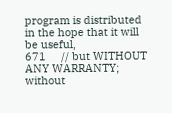program is distributed in the hope that it will be useful,
671     // but WITHOUT ANY WARRANTY; without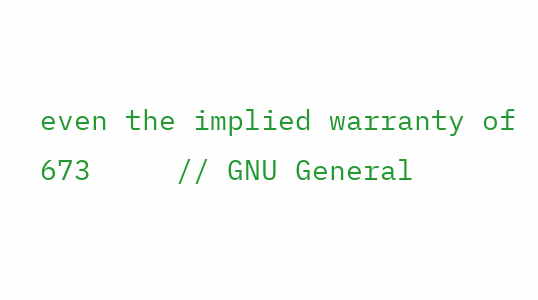even the implied warranty of
673     // GNU General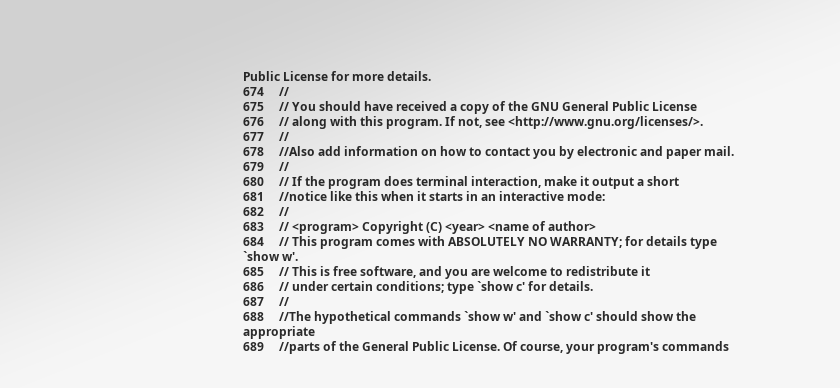Public License for more details.
674     //
675     // You should have received a copy of the GNU General Public License
676     // along with this program. If not, see <http://www.gnu.org/licenses/>.
677     //
678     //Also add information on how to contact you by electronic and paper mail.
679     //
680     // If the program does terminal interaction, make it output a short
681     //notice like this when it starts in an interactive mode:
682     //
683     // <program> Copyright (C) <year> <name of author>
684     // This program comes with ABSOLUTELY NO WARRANTY; for details type `show w'.
685     // This is free software, and you are welcome to redistribute it
686     // under certain conditions; type `show c' for details.
687     //
688     //The hypothetical commands `show w' and `show c' should show the appropriate
689     //parts of the General Public License. Of course, your program's commands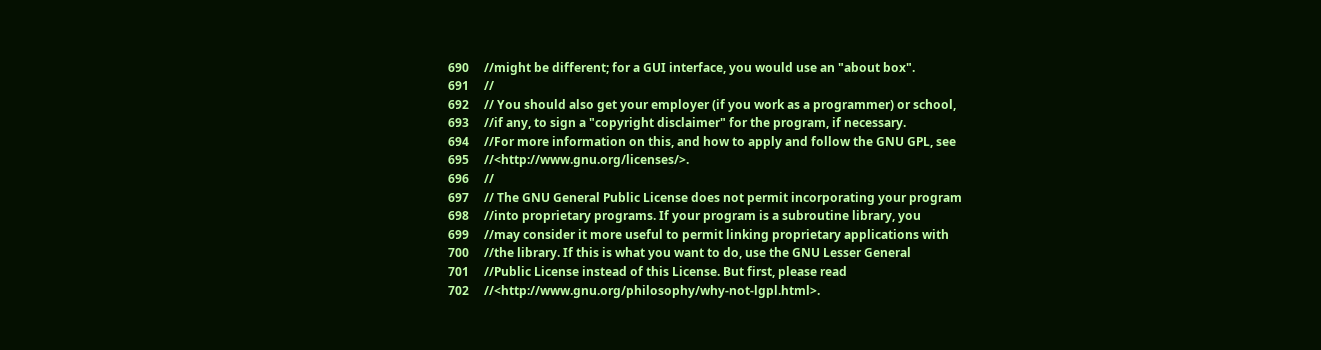690     //might be different; for a GUI interface, you would use an "about box".
691     //
692     // You should also get your employer (if you work as a programmer) or school,
693     //if any, to sign a "copyright disclaimer" for the program, if necessary.
694     //For more information on this, and how to apply and follow the GNU GPL, see
695     //<http://www.gnu.org/licenses/>.
696     //
697     // The GNU General Public License does not permit incorporating your program
698     //into proprietary programs. If your program is a subroutine library, you
699     //may consider it more useful to permit linking proprietary applications with
700     //the library. If this is what you want to do, use the GNU Lesser General
701     //Public License instead of this License. But first, please read
702     //<http://www.gnu.org/philosophy/why-not-lgpl.html>.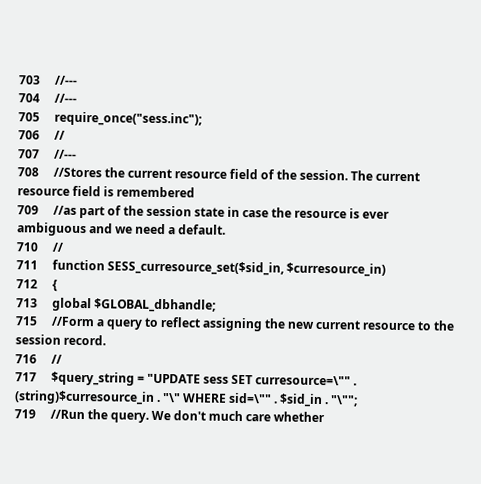703     //---
704     //---
705     require_once("sess.inc");
706     //
707     //---
708     //Stores the current resource field of the session. The current resource field is remembered
709     //as part of the session state in case the resource is ever ambiguous and we need a default.
710     //
711     function SESS_curresource_set($sid_in, $curresource_in)
712     {
713     global $GLOBAL_dbhandle;
715     //Form a query to reflect assigning the new current resource to the session record.
716     //
717     $query_string = "UPDATE sess SET curresource=\"" . (string)$curresource_in . "\" WHERE sid=\"" . $sid_in . "\"";
719     //Run the query. We don't much care whether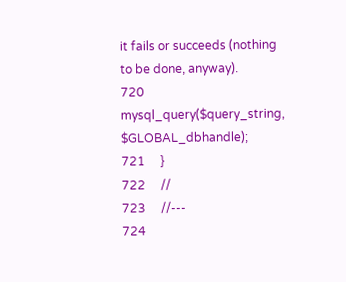it fails or succeeds (nothing to be done, anyway).
720     mysql_query($query_string, $GLOBAL_dbhandle);
721     }
722     //
723     //---
724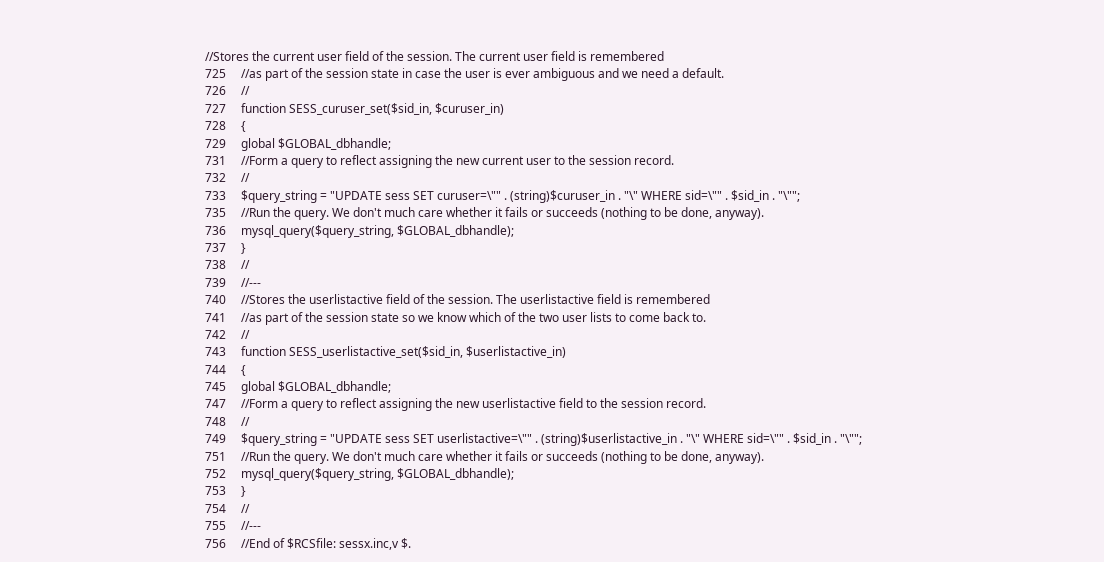//Stores the current user field of the session. The current user field is remembered
725     //as part of the session state in case the user is ever ambiguous and we need a default.
726     //
727     function SESS_curuser_set($sid_in, $curuser_in)
728     {
729     global $GLOBAL_dbhandle;
731     //Form a query to reflect assigning the new current user to the session record.
732     //
733     $query_string = "UPDATE sess SET curuser=\"" . (string)$curuser_in . "\" WHERE sid=\"" . $sid_in . "\"";
735     //Run the query. We don't much care whether it fails or succeeds (nothing to be done, anyway).
736     mysql_query($query_string, $GLOBAL_dbhandle);
737     }
738     //
739     //---
740     //Stores the userlistactive field of the session. The userlistactive field is remembered
741     //as part of the session state so we know which of the two user lists to come back to.
742     //
743     function SESS_userlistactive_set($sid_in, $userlistactive_in)
744     {
745     global $GLOBAL_dbhandle;
747     //Form a query to reflect assigning the new userlistactive field to the session record.
748     //
749     $query_string = "UPDATE sess SET userlistactive=\"" . (string)$userlistactive_in . "\" WHERE sid=\"" . $sid_in . "\"";
751     //Run the query. We don't much care whether it fails or succeeds (nothing to be done, anyway).
752     mysql_query($query_string, $GLOBAL_dbhandle);
753     }
754     //
755     //---
756     //End of $RCSfile: sessx.inc,v $.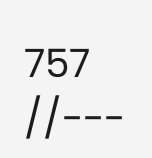757     //---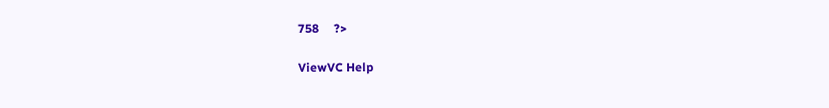758     ?>

ViewVC Help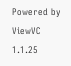Powered by ViewVC 1.1.25